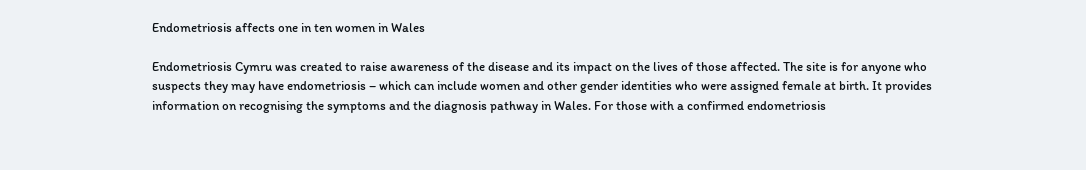Endometriosis affects one in ten women in Wales

Endometriosis Cymru was created to raise awareness of the disease and its impact on the lives of those affected. The site is for anyone who suspects they may have endometriosis – which can include women and other gender identities who were assigned female at birth. It provides information on recognising the symptoms and the diagnosis pathway in Wales. For those with a confirmed endometriosis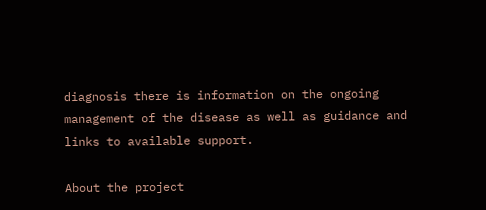diagnosis there is information on the ongoing management of the disease as well as guidance and links to available support.

About the project